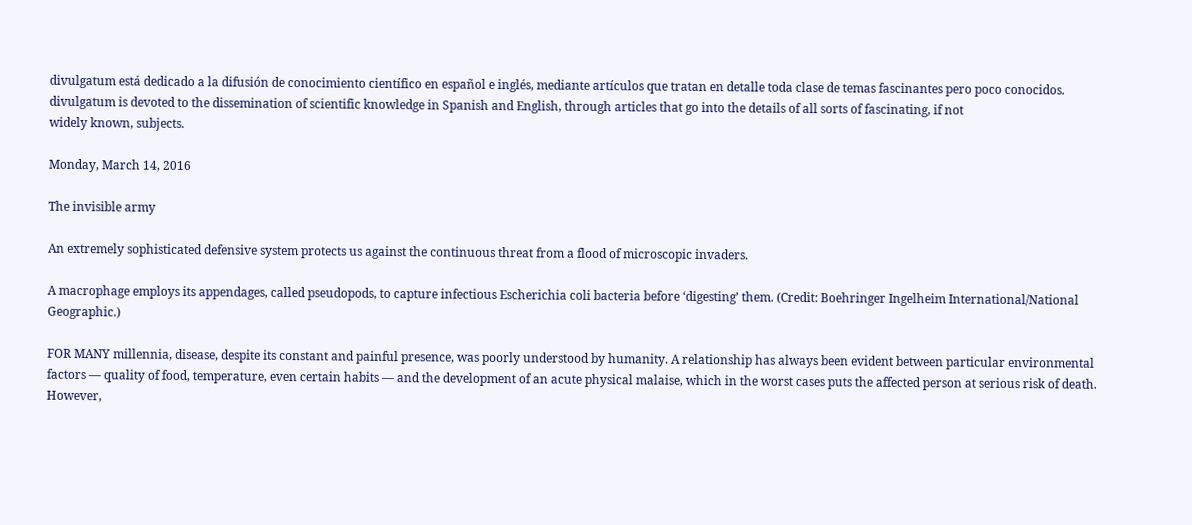divulgatum está dedicado a la difusión de conocimiento científico en español e inglés, mediante artículos que tratan en detalle toda clase de temas fascinantes pero poco conocidos.
divulgatum is devoted to the dissemination of scientific knowledge in Spanish and English, through articles that go into the details of all sorts of fascinating, if not
widely known, subjects.

Monday, March 14, 2016

The invisible army

An extremely sophisticated defensive system protects us against the continuous threat from a flood of microscopic invaders.

A macrophage employs its appendages, called pseudopods, to capture infectious Escherichia coli bacteria before ‘digesting’ them. (Credit: Boehringer Ingelheim International/National Geographic.)

FOR MANY millennia, disease, despite its constant and painful presence, was poorly understood by humanity. A relationship has always been evident between particular environmental factors — quality of food, temperature, even certain habits — and the development of an acute physical malaise, which in the worst cases puts the affected person at serious risk of death. However,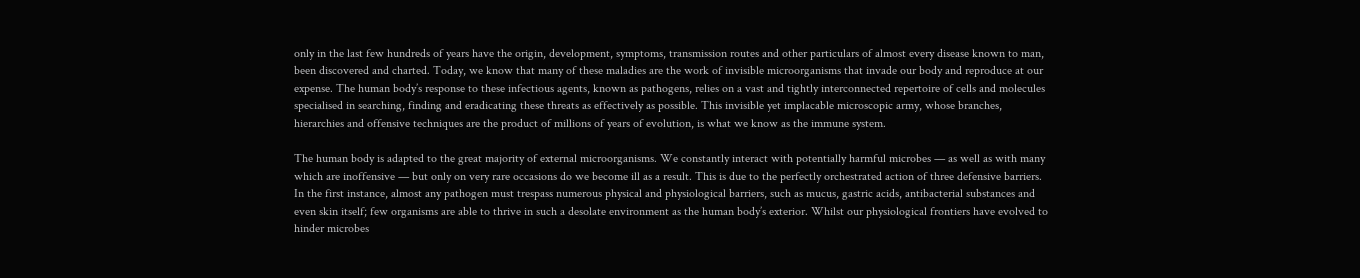only in the last few hundreds of years have the origin, development, symptoms, transmission routes and other particulars of almost every disease known to man, been discovered and charted. Today, we know that many of these maladies are the work of invisible microorganisms that invade our body and reproduce at our expense. The human body’s response to these infectious agents, known as pathogens, relies on a vast and tightly interconnected repertoire of cells and molecules specialised in searching, finding and eradicating these threats as effectively as possible. This invisible yet implacable microscopic army, whose branches, hierarchies and offensive techniques are the product of millions of years of evolution, is what we know as the immune system.

The human body is adapted to the great majority of external microorganisms. We constantly interact with potentially harmful microbes — as well as with many which are inoffensive — but only on very rare occasions do we become ill as a result. This is due to the perfectly orchestrated action of three defensive barriers. In the first instance, almost any pathogen must trespass numerous physical and physiological barriers, such as mucus, gastric acids, antibacterial substances and even skin itself; few organisms are able to thrive in such a desolate environment as the human body’s exterior. Whilst our physiological frontiers have evolved to hinder microbes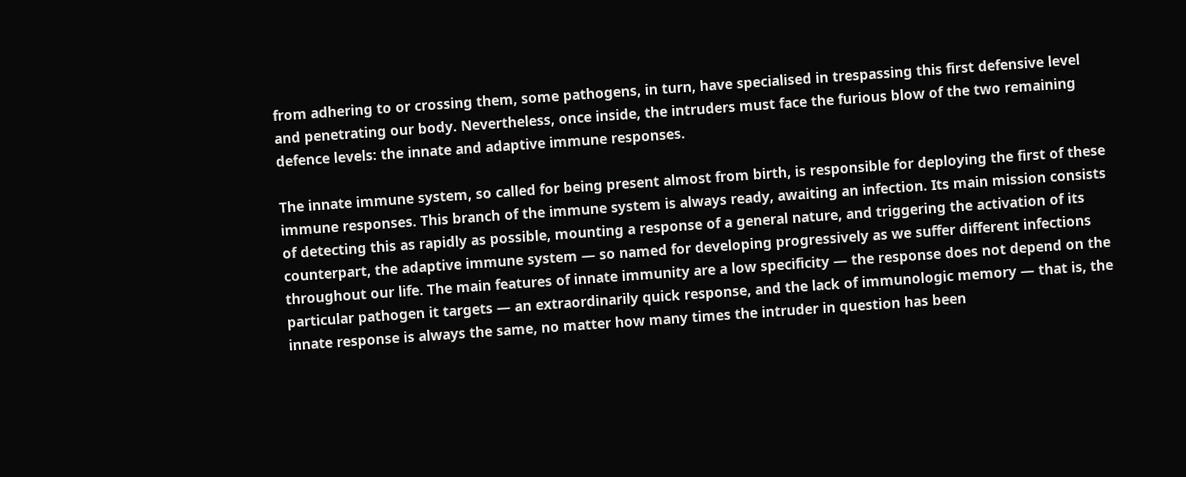from adhering to or crossing them, some pathogens, in turn, have specialised in trespassing this first defensive level and penetrating our body. Nevertheless, once inside, the intruders must face the furious blow of the two remaining defence levels: the innate and adaptive immune responses.

The innate immune system, so called for being present almost from birth, is responsible for deploying the first of these immune responses. This branch of the immune system is always ready, awaiting an infection. Its main mission consists of detecting this as rapidly as possible, mounting a response of a general nature, and triggering the activation of its counterpart, the adaptive immune system — so named for developing progressively as we suffer different infections throughout our life. The main features of innate immunity are a low specificity — the response does not depend on the particular pathogen it targets — an extraordinarily quick response, and the lack of immunologic memory — that is, the innate response is always the same, no matter how many times the intruder in question has been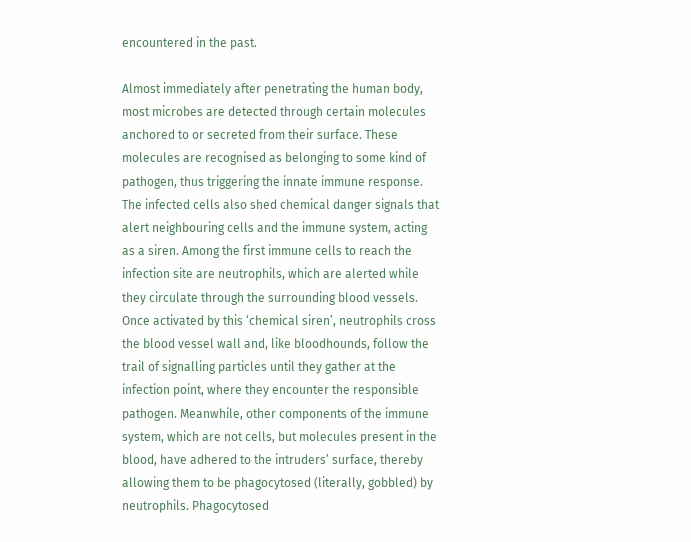encountered in the past.

Almost immediately after penetrating the human body, most microbes are detected through certain molecules anchored to or secreted from their surface. These molecules are recognised as belonging to some kind of pathogen, thus triggering the innate immune response. The infected cells also shed chemical danger signals that alert neighbouring cells and the immune system, acting as a siren. Among the first immune cells to reach the infection site are neutrophils, which are alerted while they circulate through the surrounding blood vessels. Once activated by this ‘chemical siren’, neutrophils cross the blood vessel wall and, like bloodhounds, follow the trail of signalling particles until they gather at the infection point, where they encounter the responsible pathogen. Meanwhile, other components of the immune system, which are not cells, but molecules present in the blood, have adhered to the intruders’ surface, thereby allowing them to be phagocytosed (literally, gobbled) by neutrophils. Phagocytosed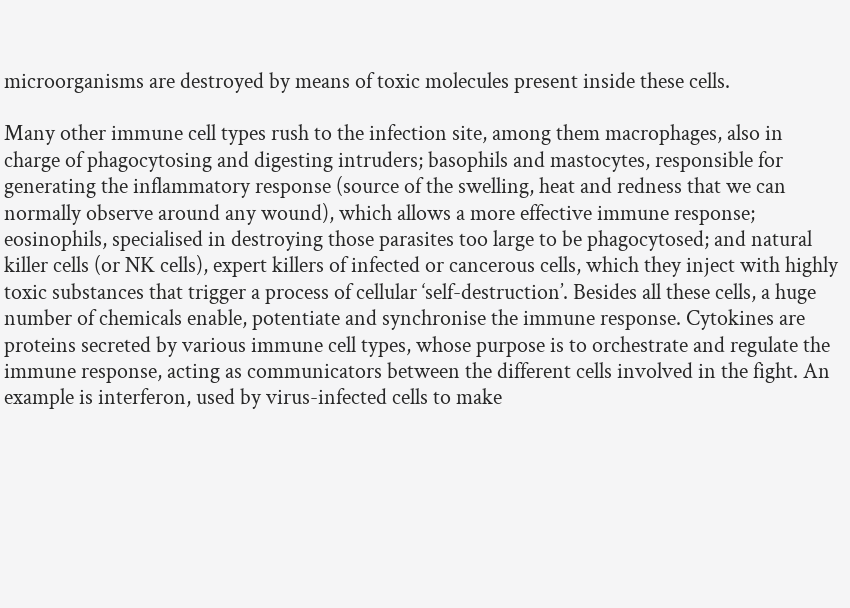microorganisms are destroyed by means of toxic molecules present inside these cells.

Many other immune cell types rush to the infection site, among them macrophages, also in charge of phagocytosing and digesting intruders; basophils and mastocytes, responsible for generating the inflammatory response (source of the swelling, heat and redness that we can normally observe around any wound), which allows a more effective immune response; eosinophils, specialised in destroying those parasites too large to be phagocytosed; and natural killer cells (or NK cells), expert killers of infected or cancerous cells, which they inject with highly toxic substances that trigger a process of cellular ‘self-destruction’. Besides all these cells, a huge number of chemicals enable, potentiate and synchronise the immune response. Cytokines are proteins secreted by various immune cell types, whose purpose is to orchestrate and regulate the immune response, acting as communicators between the different cells involved in the fight. An example is interferon, used by virus-infected cells to make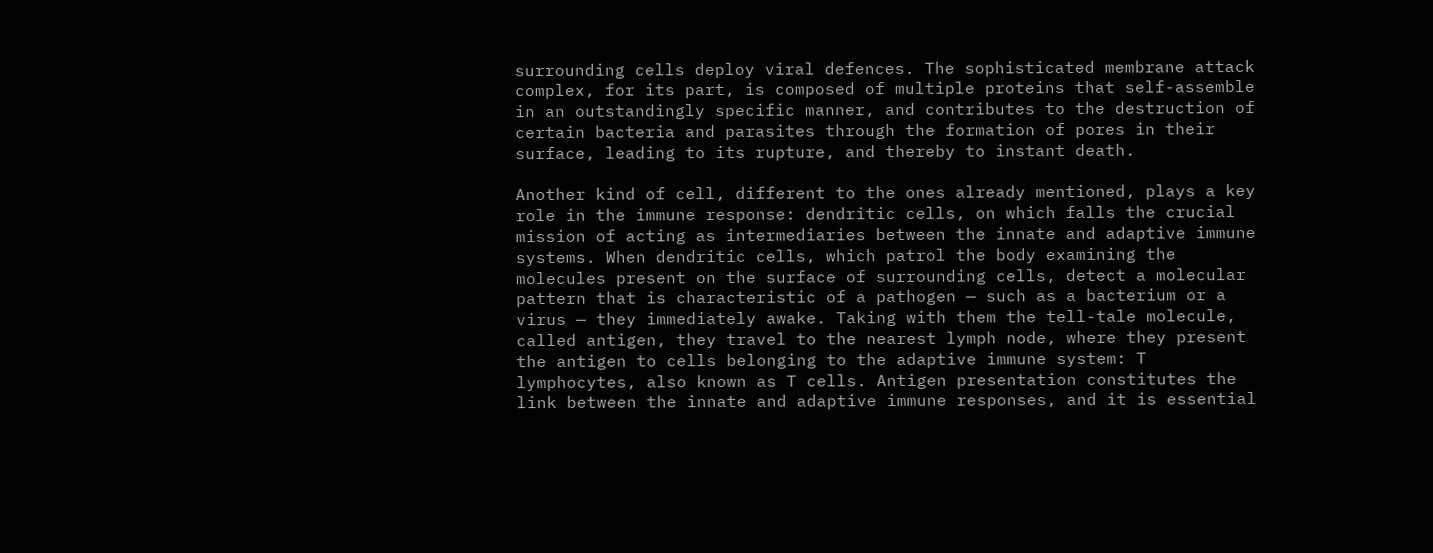surrounding cells deploy viral defences. The sophisticated membrane attack complex, for its part, is composed of multiple proteins that self-assemble in an outstandingly specific manner, and contributes to the destruction of certain bacteria and parasites through the formation of pores in their surface, leading to its rupture, and thereby to instant death.

Another kind of cell, different to the ones already mentioned, plays a key role in the immune response: dendritic cells, on which falls the crucial mission of acting as intermediaries between the innate and adaptive immune systems. When dendritic cells, which patrol the body examining the molecules present on the surface of surrounding cells, detect a molecular pattern that is characteristic of a pathogen — such as a bacterium or a virus — they immediately awake. Taking with them the tell-tale molecule, called antigen, they travel to the nearest lymph node, where they present the antigen to cells belonging to the adaptive immune system: T lymphocytes, also known as T cells. Antigen presentation constitutes the link between the innate and adaptive immune responses, and it is essential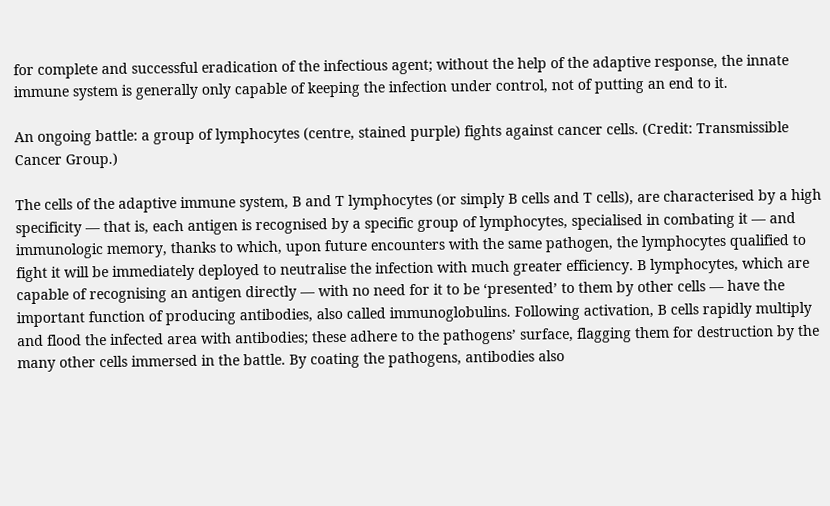for complete and successful eradication of the infectious agent; without the help of the adaptive response, the innate immune system is generally only capable of keeping the infection under control, not of putting an end to it.

An ongoing battle: a group of lymphocytes (centre, stained purple) fights against cancer cells. (Credit: Transmissible Cancer Group.)

The cells of the adaptive immune system, B and T lymphocytes (or simply B cells and T cells), are characterised by a high specificity — that is, each antigen is recognised by a specific group of lymphocytes, specialised in combating it — and immunologic memory, thanks to which, upon future encounters with the same pathogen, the lymphocytes qualified to fight it will be immediately deployed to neutralise the infection with much greater efficiency. B lymphocytes, which are capable of recognising an antigen directly — with no need for it to be ‘presented’ to them by other cells — have the important function of producing antibodies, also called immunoglobulins. Following activation, B cells rapidly multiply and flood the infected area with antibodies; these adhere to the pathogens’ surface, flagging them for destruction by the many other cells immersed in the battle. By coating the pathogens, antibodies also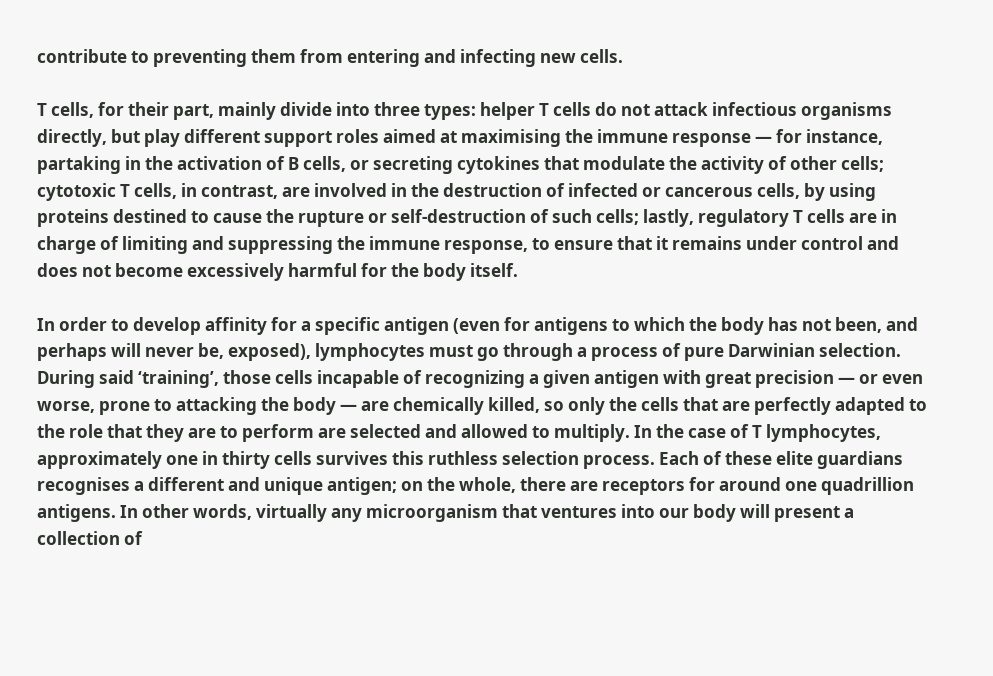contribute to preventing them from entering and infecting new cells.

T cells, for their part, mainly divide into three types: helper T cells do not attack infectious organisms directly, but play different support roles aimed at maximising the immune response — for instance, partaking in the activation of B cells, or secreting cytokines that modulate the activity of other cells; cytotoxic T cells, in contrast, are involved in the destruction of infected or cancerous cells, by using proteins destined to cause the rupture or self-destruction of such cells; lastly, regulatory T cells are in charge of limiting and suppressing the immune response, to ensure that it remains under control and does not become excessively harmful for the body itself.

In order to develop affinity for a specific antigen (even for antigens to which the body has not been, and perhaps will never be, exposed), lymphocytes must go through a process of pure Darwinian selection. During said ‘training’, those cells incapable of recognizing a given antigen with great precision — or even worse, prone to attacking the body — are chemically killed, so only the cells that are perfectly adapted to the role that they are to perform are selected and allowed to multiply. In the case of T lymphocytes, approximately one in thirty cells survives this ruthless selection process. Each of these elite guardians recognises a different and unique antigen; on the whole, there are receptors for around one quadrillion antigens. In other words, virtually any microorganism that ventures into our body will present a collection of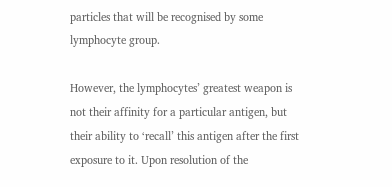particles that will be recognised by some lymphocyte group.

However, the lymphocytes’ greatest weapon is not their affinity for a particular antigen, but their ability to ‘recall’ this antigen after the first exposure to it. Upon resolution of the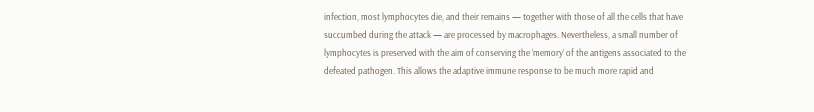infection, most lymphocytes die, and their remains — together with those of all the cells that have succumbed during the attack — are processed by macrophages. Nevertheless, a small number of lymphocytes is preserved with the aim of conserving the ‘memory’ of the antigens associated to the defeated pathogen. This allows the adaptive immune response to be much more rapid and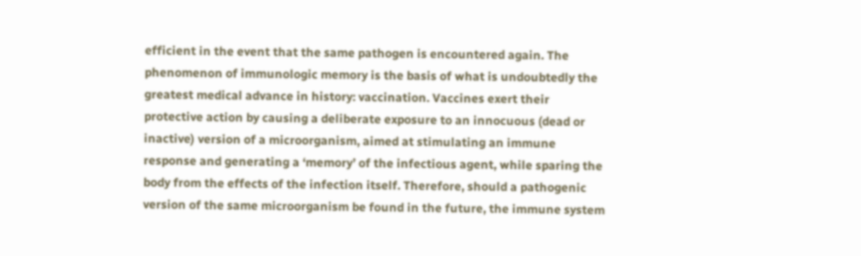efficient in the event that the same pathogen is encountered again. The phenomenon of immunologic memory is the basis of what is undoubtedly the greatest medical advance in history: vaccination. Vaccines exert their protective action by causing a deliberate exposure to an innocuous (dead or inactive) version of a microorganism, aimed at stimulating an immune response and generating a ‘memory’ of the infectious agent, while sparing the body from the effects of the infection itself. Therefore, should a pathogenic version of the same microorganism be found in the future, the immune system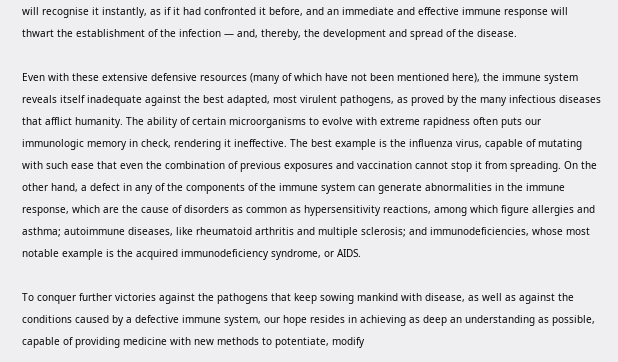will recognise it instantly, as if it had confronted it before, and an immediate and effective immune response will thwart the establishment of the infection — and, thereby, the development and spread of the disease.

Even with these extensive defensive resources (many of which have not been mentioned here), the immune system reveals itself inadequate against the best adapted, most virulent pathogens, as proved by the many infectious diseases that afflict humanity. The ability of certain microorganisms to evolve with extreme rapidness often puts our immunologic memory in check, rendering it ineffective. The best example is the influenza virus, capable of mutating with such ease that even the combination of previous exposures and vaccination cannot stop it from spreading. On the other hand, a defect in any of the components of the immune system can generate abnormalities in the immune response, which are the cause of disorders as common as hypersensitivity reactions, among which figure allergies and asthma; autoimmune diseases, like rheumatoid arthritis and multiple sclerosis; and immunodeficiencies, whose most notable example is the acquired immunodeficiency syndrome, or AIDS.

To conquer further victories against the pathogens that keep sowing mankind with disease, as well as against the conditions caused by a defective immune system, our hope resides in achieving as deep an understanding as possible, capable of providing medicine with new methods to potentiate, modify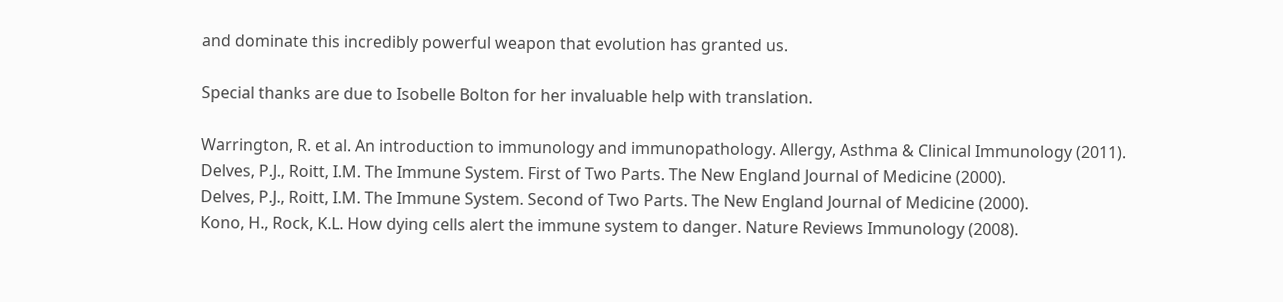and dominate this incredibly powerful weapon that evolution has granted us.

Special thanks are due to Isobelle Bolton for her invaluable help with translation.

Warrington, R. et al. An introduction to immunology and immunopathology. Allergy, Asthma & Clinical Immunology (2011).
Delves, P.J., Roitt, I.M. The Immune System. First of Two Parts. The New England Journal of Medicine (2000).
Delves, P.J., Roitt, I.M. The Immune System. Second of Two Parts. The New England Journal of Medicine (2000).
Kono, H., Rock, K.L. How dying cells alert the immune system to danger. Nature Reviews Immunology (2008).